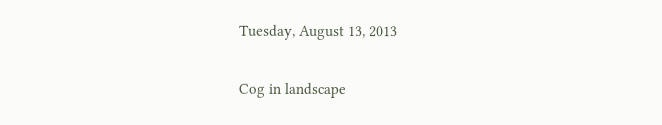Tuesday, August 13, 2013

Cog in landscape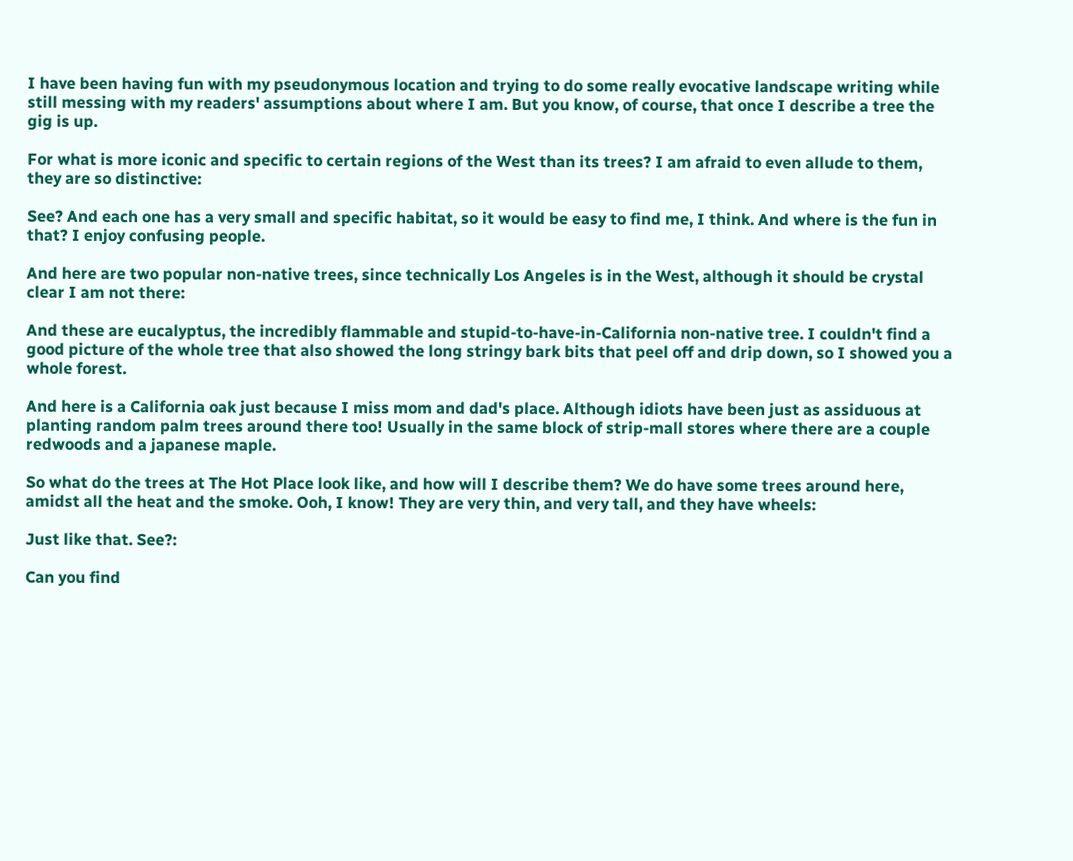I have been having fun with my pseudonymous location and trying to do some really evocative landscape writing while still messing with my readers' assumptions about where I am. But you know, of course, that once I describe a tree the gig is up.

For what is more iconic and specific to certain regions of the West than its trees? I am afraid to even allude to them, they are so distinctive:

See? And each one has a very small and specific habitat, so it would be easy to find me, I think. And where is the fun in that? I enjoy confusing people.

And here are two popular non-native trees, since technically Los Angeles is in the West, although it should be crystal clear I am not there:

And these are eucalyptus, the incredibly flammable and stupid-to-have-in-California non-native tree. I couldn't find a good picture of the whole tree that also showed the long stringy bark bits that peel off and drip down, so I showed you a whole forest.

And here is a California oak just because I miss mom and dad's place. Although idiots have been just as assiduous at planting random palm trees around there too! Usually in the same block of strip-mall stores where there are a couple redwoods and a japanese maple.

So what do the trees at The Hot Place look like, and how will I describe them? We do have some trees around here, amidst all the heat and the smoke. Ooh, I know! They are very thin, and very tall, and they have wheels:

Just like that. See?:

Can you find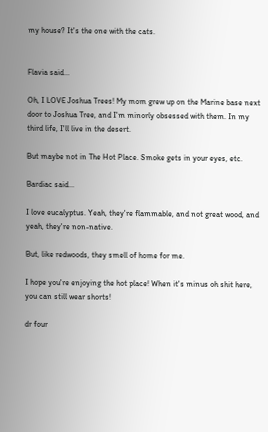my house? It's the one with the cats.


Flavia said...

Oh, I LOVE Joshua Trees! My mom grew up on the Marine base next door to Joshua Tree, and I'm minorly obsessed with them. In my third life, I'll live in the desert.

But maybe not in The Hot Place. Smoke gets in your eyes, etc.

Bardiac said...

I love eucalyptus. Yeah, they're flammable, and not great wood, and yeah, they're non-native.

But, like redwoods, they smell of home for me.

I hope you're enjoying the hot place! When it's minus oh shit here, you can still wear shorts!

dr four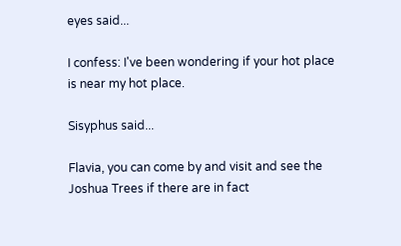eyes said...

I confess: I've been wondering if your hot place is near my hot place.

Sisyphus said...

Flavia, you can come by and visit and see the Joshua Trees if there are in fact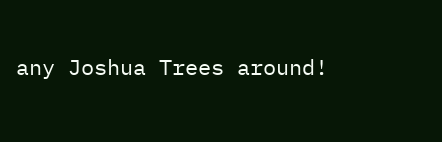any Joshua Trees around!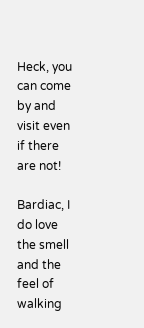Heck, you can come by and visit even if there are not!

Bardiac, I do love the smell and the feel of walking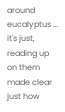around eucalyptus ... it's just, reading up on them made clear just how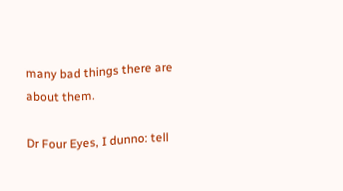many bad things there are about them.

Dr Four Eyes, I dunno: tell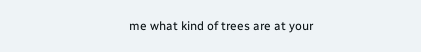me what kind of trees are at your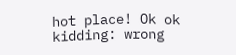hot place! Ok ok kidding: wrong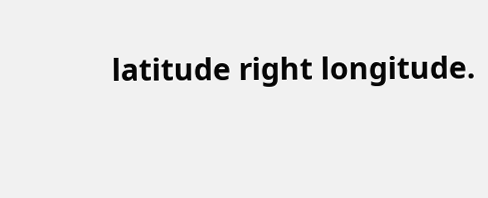latitude right longitude.